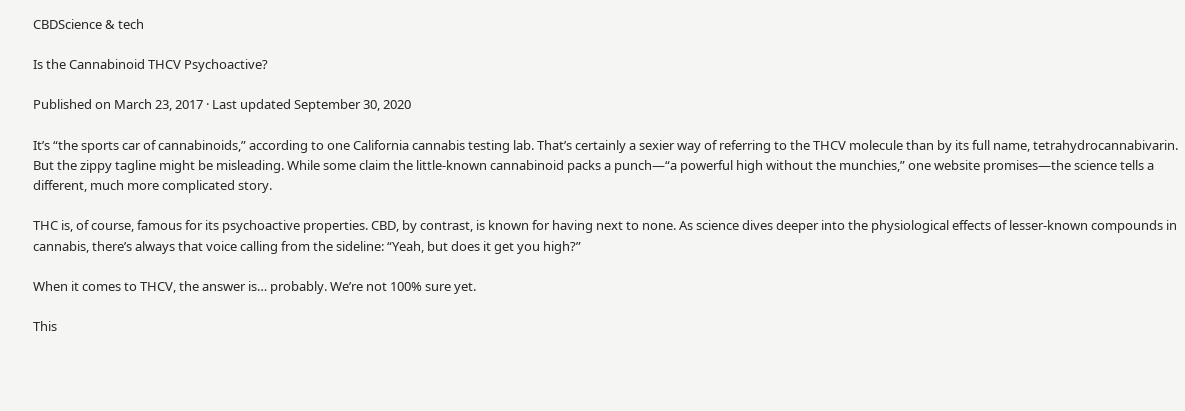CBDScience & tech

Is the Cannabinoid THCV Psychoactive?

Published on March 23, 2017 · Last updated September 30, 2020

It’s “the sports car of cannabinoids,” according to one California cannabis testing lab. That’s certainly a sexier way of referring to the THCV molecule than by its full name, tetrahydrocannabivarin. But the zippy tagline might be misleading. While some claim the little-known cannabinoid packs a punch—“a powerful high without the munchies,” one website promises—the science tells a different, much more complicated story.

THC is, of course, famous for its psychoactive properties. CBD, by contrast, is known for having next to none. As science dives deeper into the physiological effects of lesser-known compounds in cannabis, there’s always that voice calling from the sideline: “Yeah, but does it get you high?”

When it comes to THCV, the answer is… probably. We’re not 100% sure yet.

This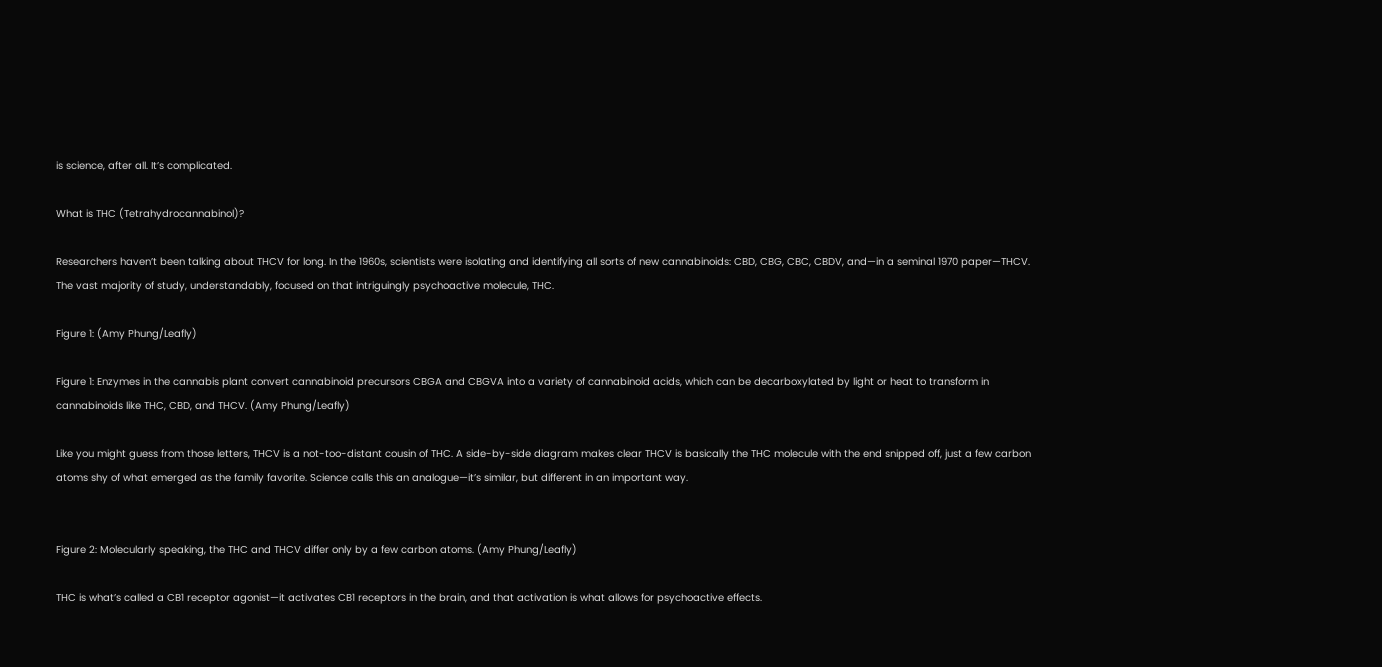is science, after all. It’s complicated.

What is THC (Tetrahydrocannabinol)?

Researchers haven’t been talking about THCV for long. In the 1960s, scientists were isolating and identifying all sorts of new cannabinoids: CBD, CBG, CBC, CBDV, and—in a seminal 1970 paper—THCV. The vast majority of study, understandably, focused on that intriguingly psychoactive molecule, THC.

Figure 1: (Amy Phung/Leafly)

Figure 1: Enzymes in the cannabis plant convert cannabinoid precursors CBGA and CBGVA into a variety of cannabinoid acids, which can be decarboxylated by light or heat to transform in cannabinoids like THC, CBD, and THCV. (Amy Phung/Leafly)

Like you might guess from those letters, THCV is a not-too-distant cousin of THC. A side-by-side diagram makes clear THCV is basically the THC molecule with the end snipped off, just a few carbon atoms shy of what emerged as the family favorite. Science calls this an analogue—it’s similar, but different in an important way.


Figure 2: Molecularly speaking, the THC and THCV differ only by a few carbon atoms. (Amy Phung/Leafly)

THC is what’s called a CB1 receptor agonist—it activates CB1 receptors in the brain, and that activation is what allows for psychoactive effects.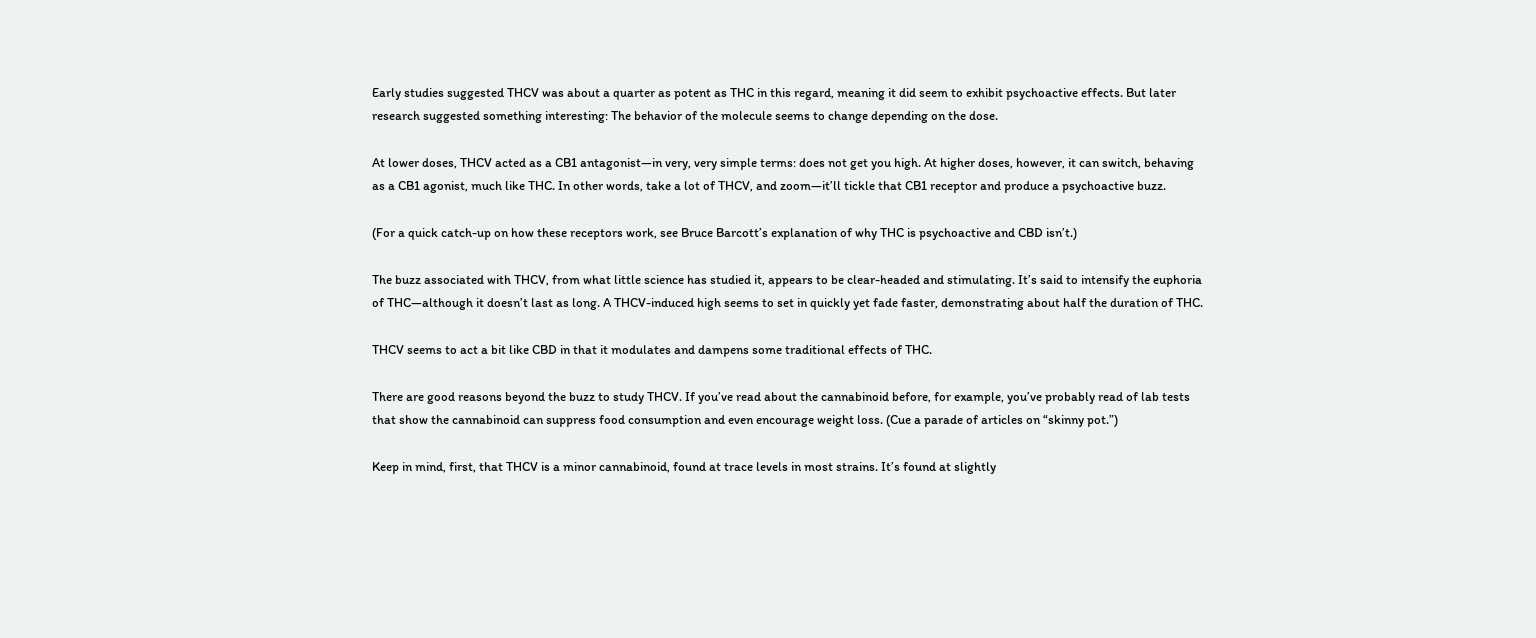Early studies suggested THCV was about a quarter as potent as THC in this regard, meaning it did seem to exhibit psychoactive effects. But later research suggested something interesting: The behavior of the molecule seems to change depending on the dose.

At lower doses, THCV acted as a CB1 antagonist—in very, very simple terms: does not get you high. At higher doses, however, it can switch, behaving as a CB1 agonist, much like THC. In other words, take a lot of THCV, and zoom—it’ll tickle that CB1 receptor and produce a psychoactive buzz.

(For a quick catch-up on how these receptors work, see Bruce Barcott’s explanation of why THC is psychoactive and CBD isn’t.)

The buzz associated with THCV, from what little science has studied it, appears to be clear-headed and stimulating. It’s said to intensify the euphoria of THC—although it doesn’t last as long. A THCV-induced high seems to set in quickly yet fade faster, demonstrating about half the duration of THC.

THCV seems to act a bit like CBD in that it modulates and dampens some traditional effects of THC.

There are good reasons beyond the buzz to study THCV. If you’ve read about the cannabinoid before, for example, you’ve probably read of lab tests that show the cannabinoid can suppress food consumption and even encourage weight loss. (Cue a parade of articles on “skinny pot.”)

Keep in mind, first, that THCV is a minor cannabinoid, found at trace levels in most strains. It’s found at slightly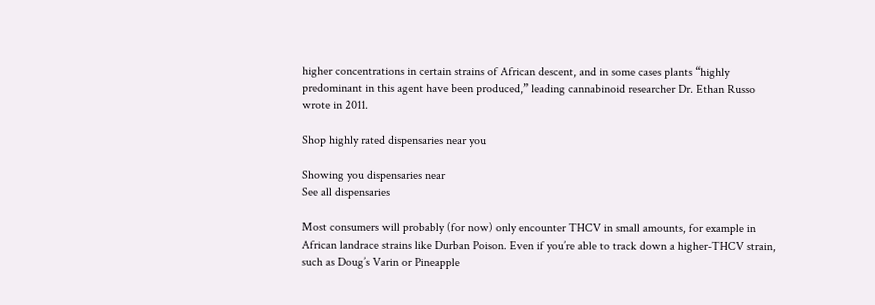higher concentrations in certain strains of African descent, and in some cases plants “highly predominant in this agent have been produced,” leading cannabinoid researcher Dr. Ethan Russo wrote in 2011.

Shop highly rated dispensaries near you

Showing you dispensaries near
See all dispensaries

Most consumers will probably (for now) only encounter THCV in small amounts, for example in African landrace strains like Durban Poison. Even if you’re able to track down a higher-THCV strain, such as Doug’s Varin or Pineapple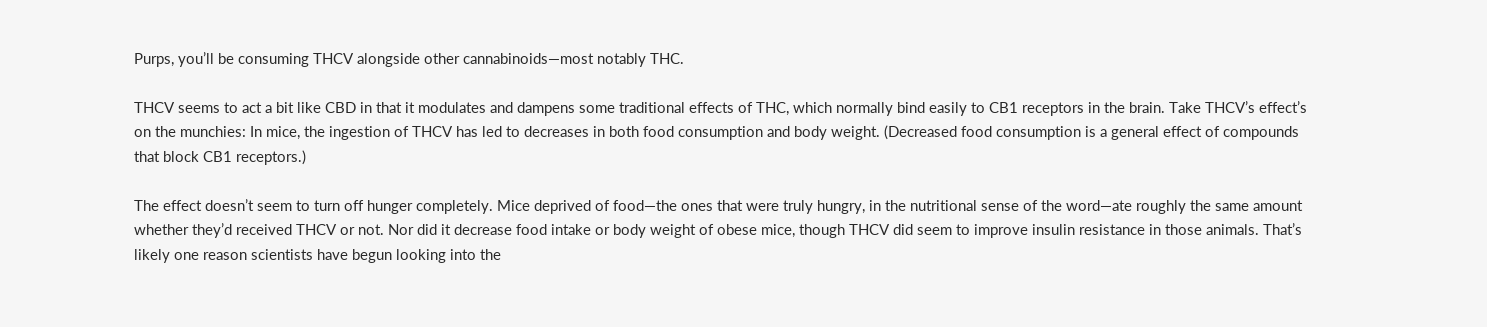Purps, you’ll be consuming THCV alongside other cannabinoids—most notably THC.

THCV seems to act a bit like CBD in that it modulates and dampens some traditional effects of THC, which normally bind easily to CB1 receptors in the brain. Take THCV’s effect’s on the munchies: In mice, the ingestion of THCV has led to decreases in both food consumption and body weight. (Decreased food consumption is a general effect of compounds that block CB1 receptors.)

The effect doesn’t seem to turn off hunger completely. Mice deprived of food—the ones that were truly hungry, in the nutritional sense of the word—ate roughly the same amount whether they’d received THCV or not. Nor did it decrease food intake or body weight of obese mice, though THCV did seem to improve insulin resistance in those animals. That’s likely one reason scientists have begun looking into the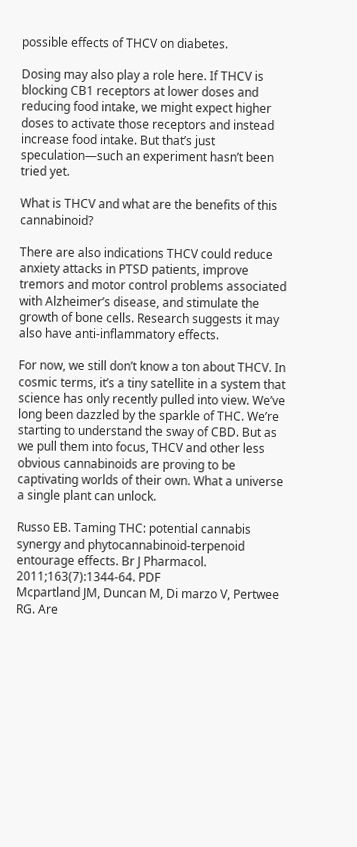possible effects of THCV on diabetes.

Dosing may also play a role here. If THCV is blocking CB1 receptors at lower doses and reducing food intake, we might expect higher doses to activate those receptors and instead increase food intake. But that’s just speculation—such an experiment hasn’t been tried yet.

What is THCV and what are the benefits of this cannabinoid?

There are also indications THCV could reduce anxiety attacks in PTSD patients, improve tremors and motor control problems associated with Alzheimer’s disease, and stimulate the growth of bone cells. Research suggests it may also have anti-inflammatory effects.

For now, we still don’t know a ton about THCV. In cosmic terms, it’s a tiny satellite in a system that science has only recently pulled into view. We’ve long been dazzled by the sparkle of THC. We’re starting to understand the sway of CBD. But as we pull them into focus, THCV and other less obvious cannabinoids are proving to be captivating worlds of their own. What a universe a single plant can unlock.

Russo EB. Taming THC: potential cannabis synergy and phytocannabinoid-terpenoid entourage effects. Br J Pharmacol. 2011;163(7):1344-64. PDF
Mcpartland JM, Duncan M, Di marzo V, Pertwee RG. Are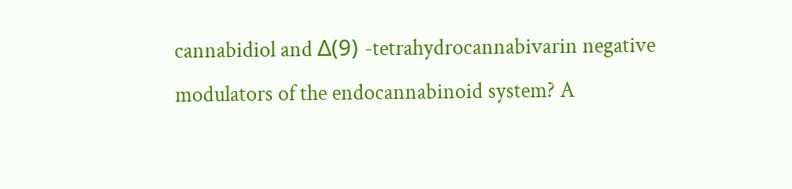cannabidiol and Δ(9) -tetrahydrocannabivarin negative modulators of the endocannabinoid system? A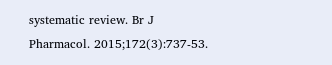systematic review. Br J Pharmacol. 2015;172(3):737-53.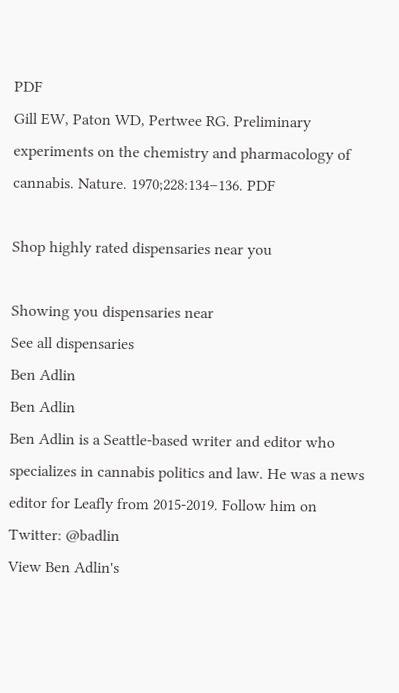PDF
Gill EW, Paton WD, Pertwee RG. Preliminary experiments on the chemistry and pharmacology of cannabis. Nature. 1970;228:134–136. PDF

Shop highly rated dispensaries near you

Showing you dispensaries near
See all dispensaries
Ben Adlin
Ben Adlin
Ben Adlin is a Seattle-based writer and editor who specializes in cannabis politics and law. He was a news editor for Leafly from 2015-2019. Follow him on Twitter: @badlin
View Ben Adlin's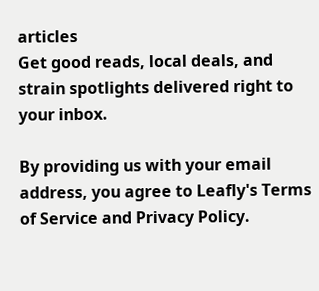articles
Get good reads, local deals, and strain spotlights delivered right to your inbox.

By providing us with your email address, you agree to Leafly's Terms of Service and Privacy Policy.